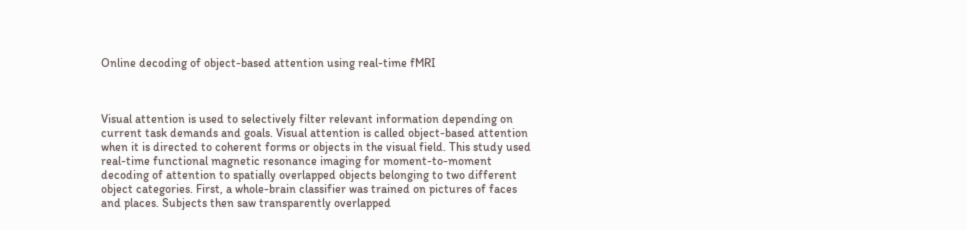Online decoding of object-based attention using real-time fMRI



Visual attention is used to selectively filter relevant information depending on current task demands and goals. Visual attention is called object-based attention when it is directed to coherent forms or objects in the visual field. This study used real-time functional magnetic resonance imaging for moment-to-moment decoding of attention to spatially overlapped objects belonging to two different object categories. First, a whole-brain classifier was trained on pictures of faces and places. Subjects then saw transparently overlapped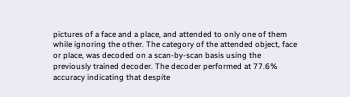pictures of a face and a place, and attended to only one of them while ignoring the other. The category of the attended object, face or place, was decoded on a scan-by-scan basis using the previously trained decoder. The decoder performed at 77.6% accuracy indicating that despite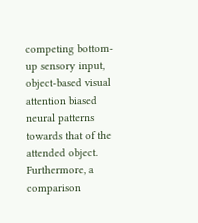competing bottom-up sensory input, object-based visual attention biased neural patterns towards that of the attended object. Furthermore, a comparison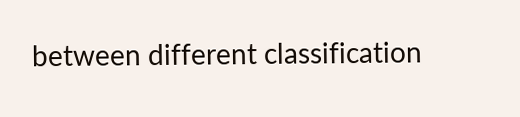between different classification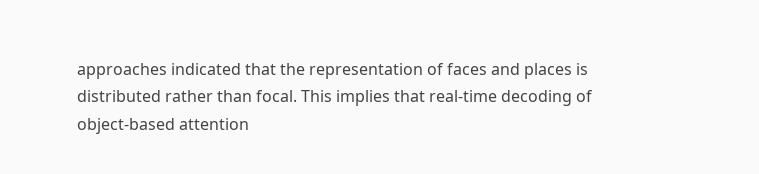approaches indicated that the representation of faces and places is distributed rather than focal. This implies that real-time decoding of object-based attention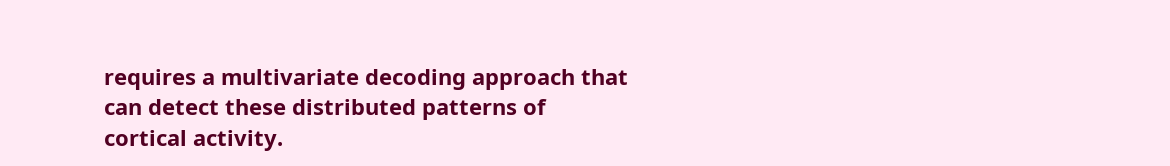requires a multivariate decoding approach that can detect these distributed patterns of cortical activity.